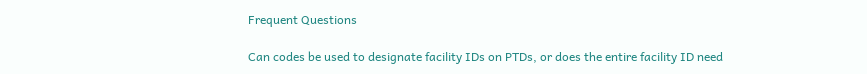Frequent Questions

Can codes be used to designate facility IDs on PTDs, or does the entire facility ID need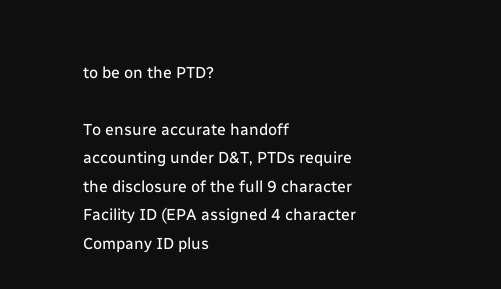to be on the PTD?

To ensure accurate handoff accounting under D&T, PTDs require the disclosure of the full 9 character Facility ID (EPA assigned 4 character Company ID plus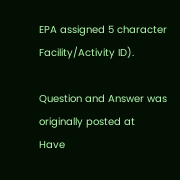EPA assigned 5 character Facility/Activity ID).

Question and Answer was originally posted at
Have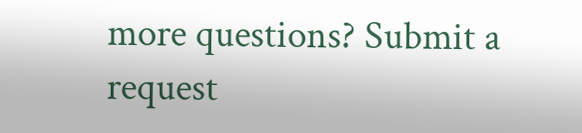more questions? Submit a request